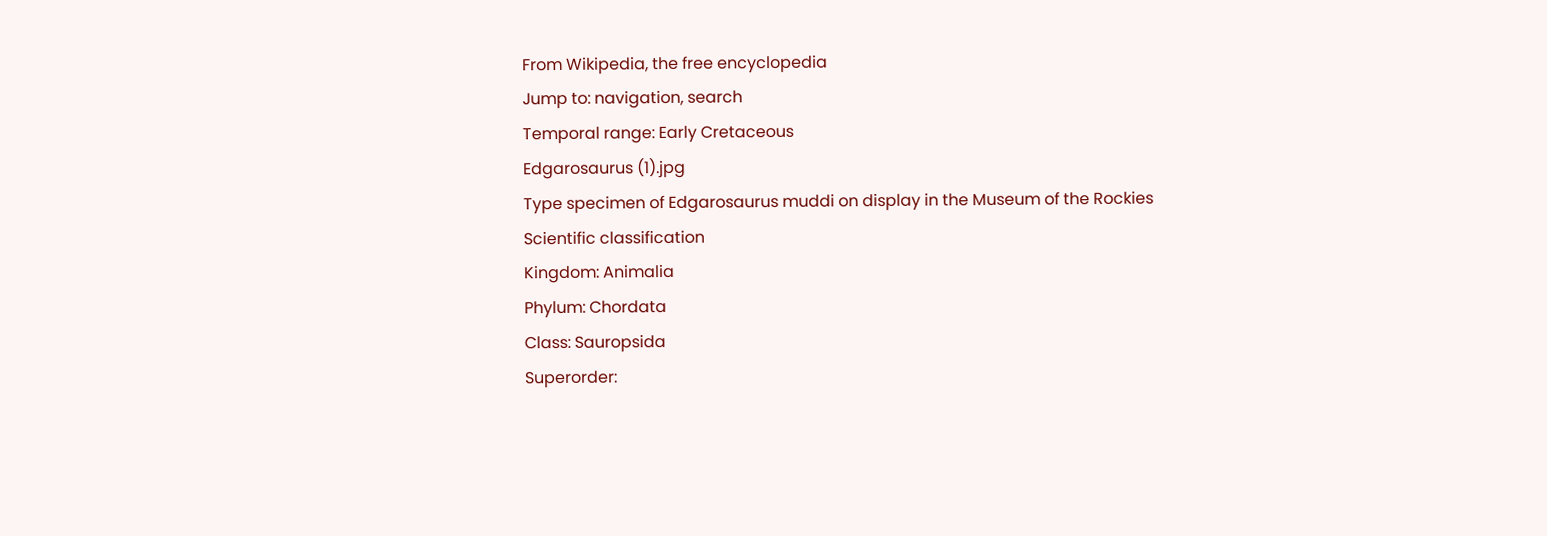From Wikipedia, the free encyclopedia
Jump to: navigation, search
Temporal range: Early Cretaceous
Edgarosaurus (1).jpg
Type specimen of Edgarosaurus muddi on display in the Museum of the Rockies
Scientific classification
Kingdom: Animalia
Phylum: Chordata
Class: Sauropsida
Superorder: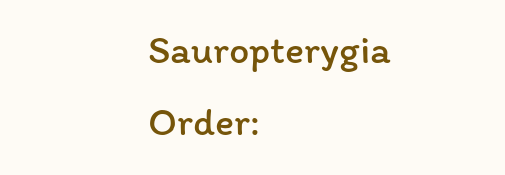Sauropterygia
Order: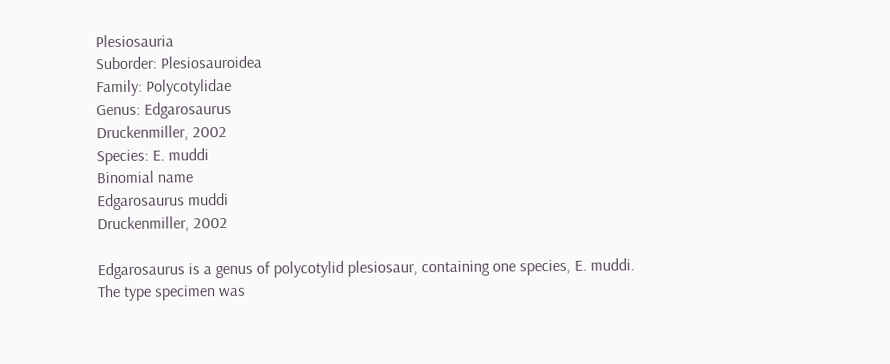Plesiosauria
Suborder: Plesiosauroidea
Family: Polycotylidae
Genus: Edgarosaurus
Druckenmiller, 2002
Species: E. muddi
Binomial name
Edgarosaurus muddi
Druckenmiller, 2002

Edgarosaurus is a genus of polycotylid plesiosaur, containing one species, E. muddi. The type specimen was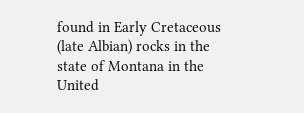found in Early Cretaceous (late Albian) rocks in the state of Montana in the United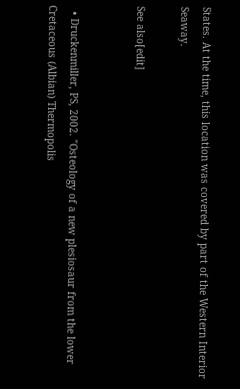States. At the time, this location was covered by part of the Western Interior Seaway.

See also[edit]


  • Druckenmiller, PS, 2002. "Osteology of a new plesiosaur from the lower Cretaceous (Albian) Thermopolis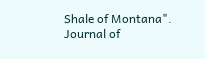Shale of Montana". Journal of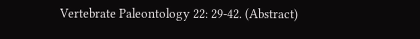Vertebrate Paleontology 22: 29-42. (Abstract)